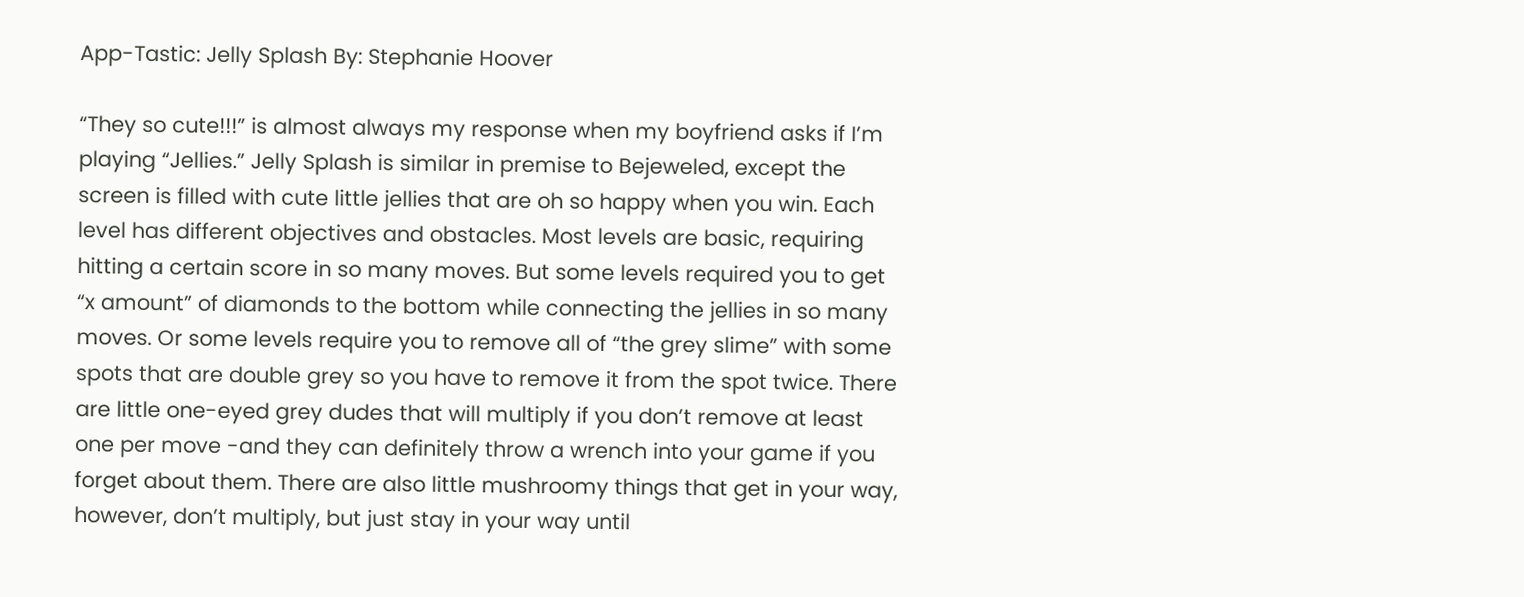App-Tastic: Jelly Splash By: Stephanie Hoover

“They so cute!!!” is almost always my response when my boyfriend asks if I’m playing “Jellies.” Jelly Splash is similar in premise to Bejeweled, except the screen is filled with cute little jellies that are oh so happy when you win. Each level has different objectives and obstacles. Most levels are basic, requiring hitting a certain score in so many moves. But some levels required you to get “x amount” of diamonds to the bottom while connecting the jellies in so many moves. Or some levels require you to remove all of “the grey slime” with some spots that are double grey so you have to remove it from the spot twice. There are little one-eyed grey dudes that will multiply if you don’t remove at least one per move -and they can definitely throw a wrench into your game if you forget about them. There are also little mushroomy things that get in your way, however, don’t multiply, but just stay in your way until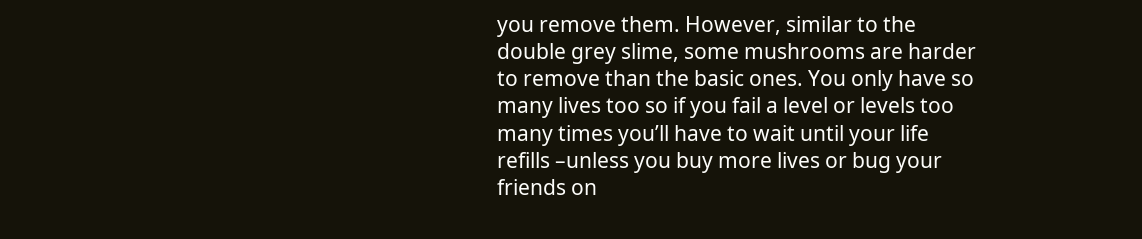you remove them. However, similar to the double grey slime, some mushrooms are harder to remove than the basic ones. You only have so many lives too so if you fail a level or levels too many times you’ll have to wait until your life refills –unless you buy more lives or bug your friends on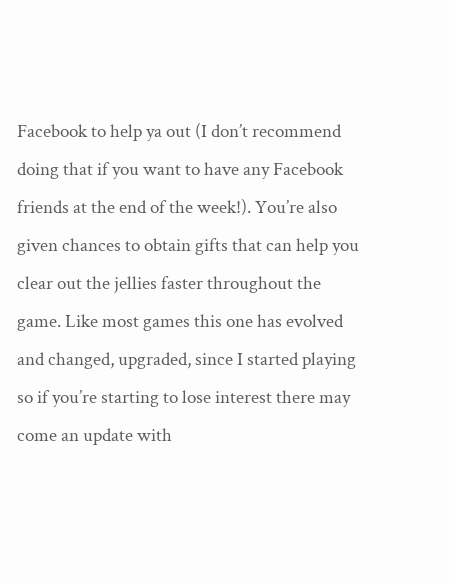Facebook to help ya out (I don’t recommend doing that if you want to have any Facebook friends at the end of the week!). You’re also given chances to obtain gifts that can help you clear out the jellies faster throughout the game. Like most games this one has evolved and changed, upgraded, since I started playing so if you’re starting to lose interest there may come an update with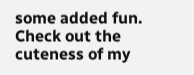some added fun. Check out the cuteness of my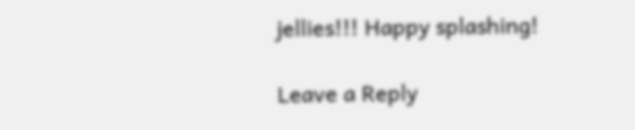jellies!!! Happy splashing!

Leave a Reply